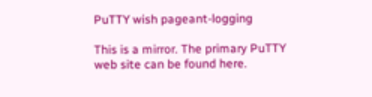PuTTY wish pageant-logging

This is a mirror. The primary PuTTY web site can be found here.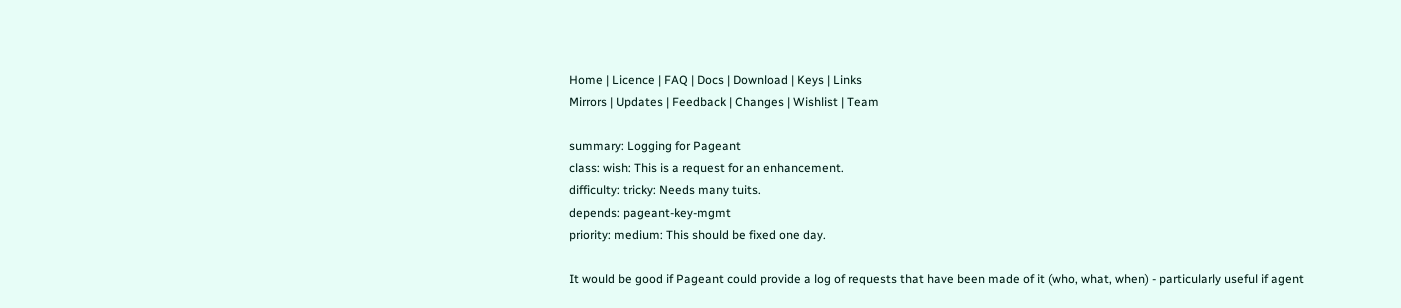Home | Licence | FAQ | Docs | Download | Keys | Links
Mirrors | Updates | Feedback | Changes | Wishlist | Team

summary: Logging for Pageant
class: wish: This is a request for an enhancement.
difficulty: tricky: Needs many tuits.
depends: pageant-key-mgmt
priority: medium: This should be fixed one day.

It would be good if Pageant could provide a log of requests that have been made of it (who, what, when) - particularly useful if agent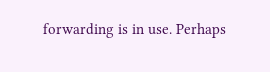forwarding is in use. Perhaps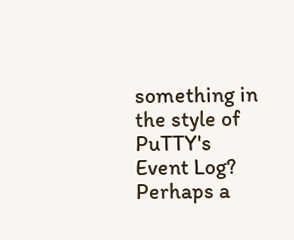something in the style of PuTTY's Event Log? Perhaps a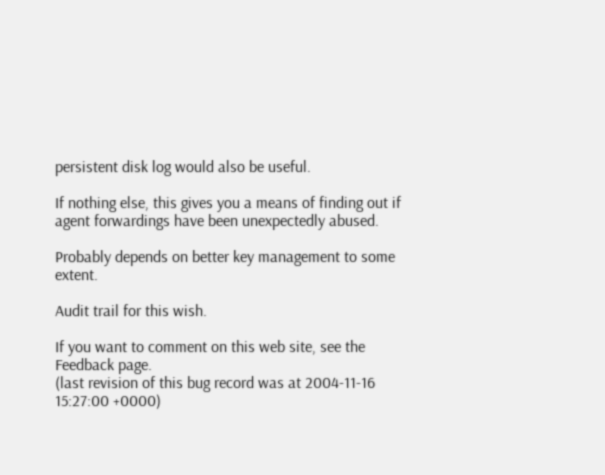persistent disk log would also be useful.

If nothing else, this gives you a means of finding out if agent forwardings have been unexpectedly abused.

Probably depends on better key management to some extent.

Audit trail for this wish.

If you want to comment on this web site, see the Feedback page.
(last revision of this bug record was at 2004-11-16 15:27:00 +0000)